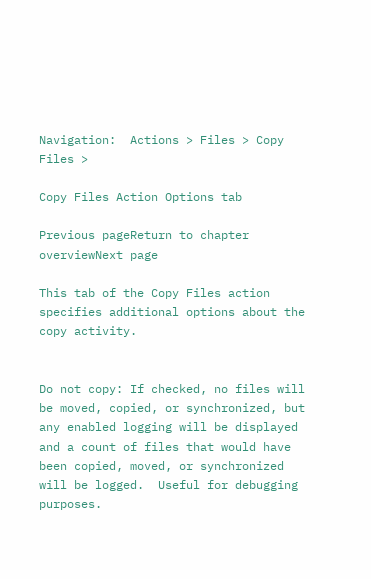Navigation:  Actions > Files > Copy Files >

Copy Files Action Options tab

Previous pageReturn to chapter overviewNext page

This tab of the Copy Files action specifies additional options about the copy activity.


Do not copy: If checked, no files will be moved, copied, or synchronized, but any enabled logging will be displayed and a count of files that would have been copied, moved, or synchronized will be logged.  Useful for debugging purposes.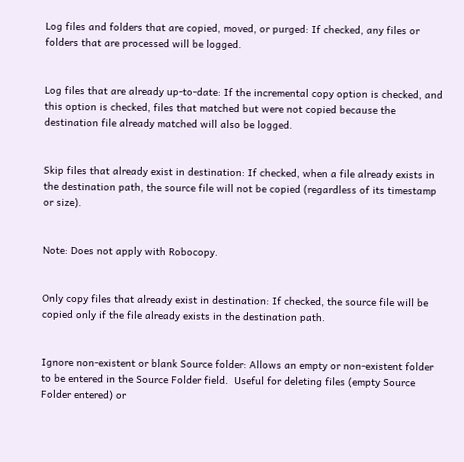Log files and folders that are copied, moved, or purged: If checked, any files or folders that are processed will be logged.


Log files that are already up-to-date: If the incremental copy option is checked, and this option is checked, files that matched but were not copied because the destination file already matched will also be logged.


Skip files that already exist in destination: If checked, when a file already exists in the destination path, the source file will not be copied (regardless of its timestamp or size).


Note: Does not apply with Robocopy.


Only copy files that already exist in destination: If checked, the source file will be copied only if the file already exists in the destination path.


Ignore non-existent or blank Source folder: Allows an empty or non-existent folder to be entered in the Source Folder field.  Useful for deleting files (empty Source Folder entered) or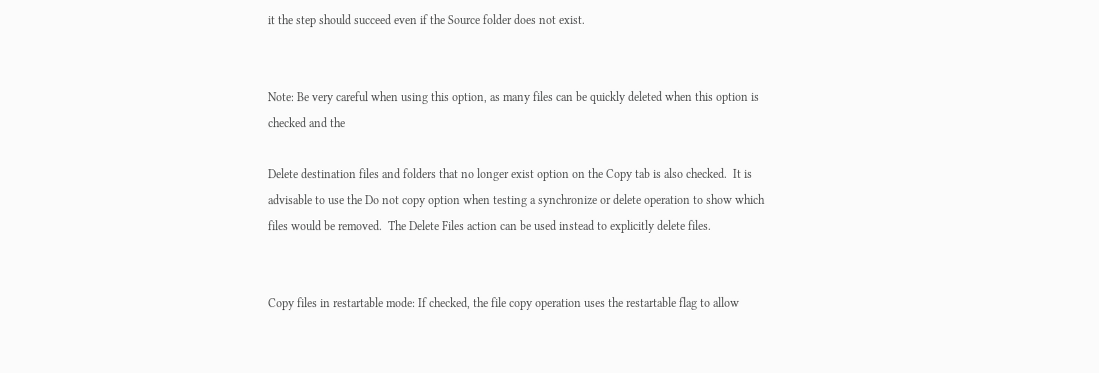it the step should succeed even if the Source folder does not exist.


Note: Be very careful when using this option, as many files can be quickly deleted when this option is checked and the

Delete destination files and folders that no longer exist option on the Copy tab is also checked.  It is advisable to use the Do not copy option when testing a synchronize or delete operation to show which files would be removed.  The Delete Files action can be used instead to explicitly delete files.


Copy files in restartable mode: If checked, the file copy operation uses the restartable flag to allow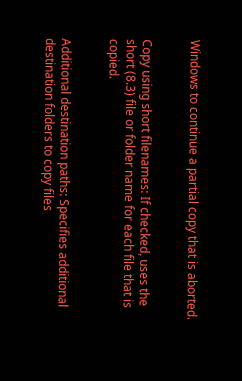Windows to continue a partial copy that is aborted.


Copy using short filenames: If checked, uses the short (8.3) file or folder name for each file that is copied.


Additional destination paths: Specifies additional destination folders to copy files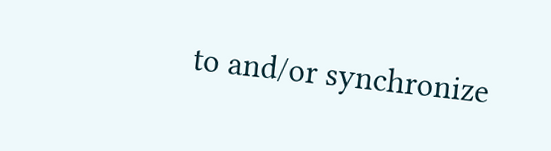to and/or synchronize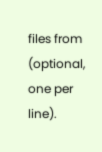files from (optional, one per line).